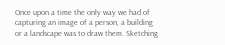Once upon a time the only way we had of capturing an image of a person, a building or a landscape was to draw them. Sketching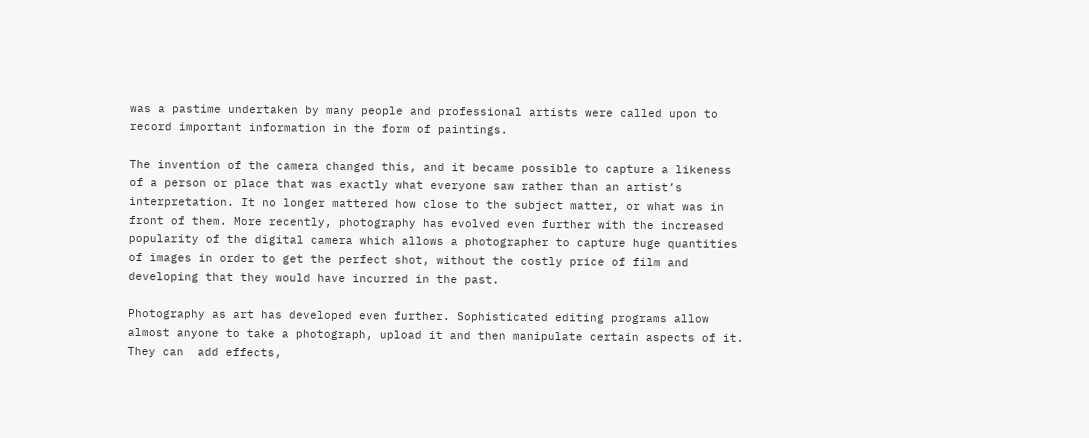was a pastime undertaken by many people and professional artists were called upon to record important information in the form of paintings.

The invention of the camera changed this, and it became possible to capture a likeness of a person or place that was exactly what everyone saw rather than an artist’s interpretation. It no longer mattered how close to the subject matter, or what was in front of them. More recently, photography has evolved even further with the increased popularity of the digital camera which allows a photographer to capture huge quantities of images in order to get the perfect shot, without the costly price of film and developing that they would have incurred in the past.

Photography as art has developed even further. Sophisticated editing programs allow almost anyone to take a photograph, upload it and then manipulate certain aspects of it. They can  add effects,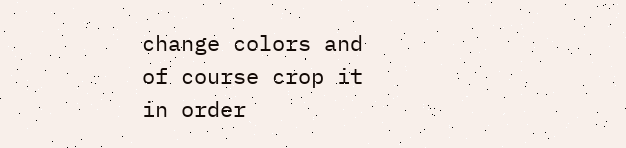change colors and of course crop it in order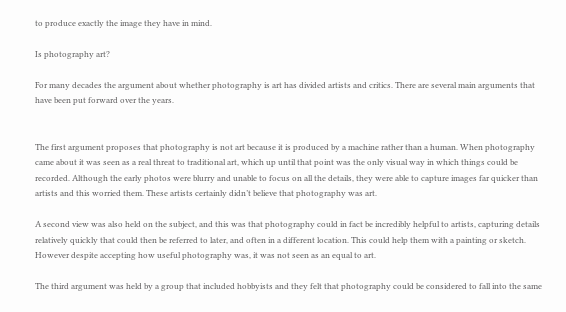to produce exactly the image they have in mind.

Is photography art?

For many decades the argument about whether photography is art has divided artists and critics. There are several main arguments that have been put forward over the years.


The first argument proposes that photography is not art because it is produced by a machine rather than a human. When photography came about it was seen as a real threat to traditional art, which up until that point was the only visual way in which things could be recorded. Although the early photos were blurry and unable to focus on all the details, they were able to capture images far quicker than artists and this worried them. These artists certainly didn’t believe that photography was art.

A second view was also held on the subject, and this was that photography could in fact be incredibly helpful to artists, capturing details relatively quickly that could then be referred to later, and often in a different location. This could help them with a painting or sketch. However despite accepting how useful photography was, it was not seen as an equal to art.

The third argument was held by a group that included hobbyists and they felt that photography could be considered to fall into the same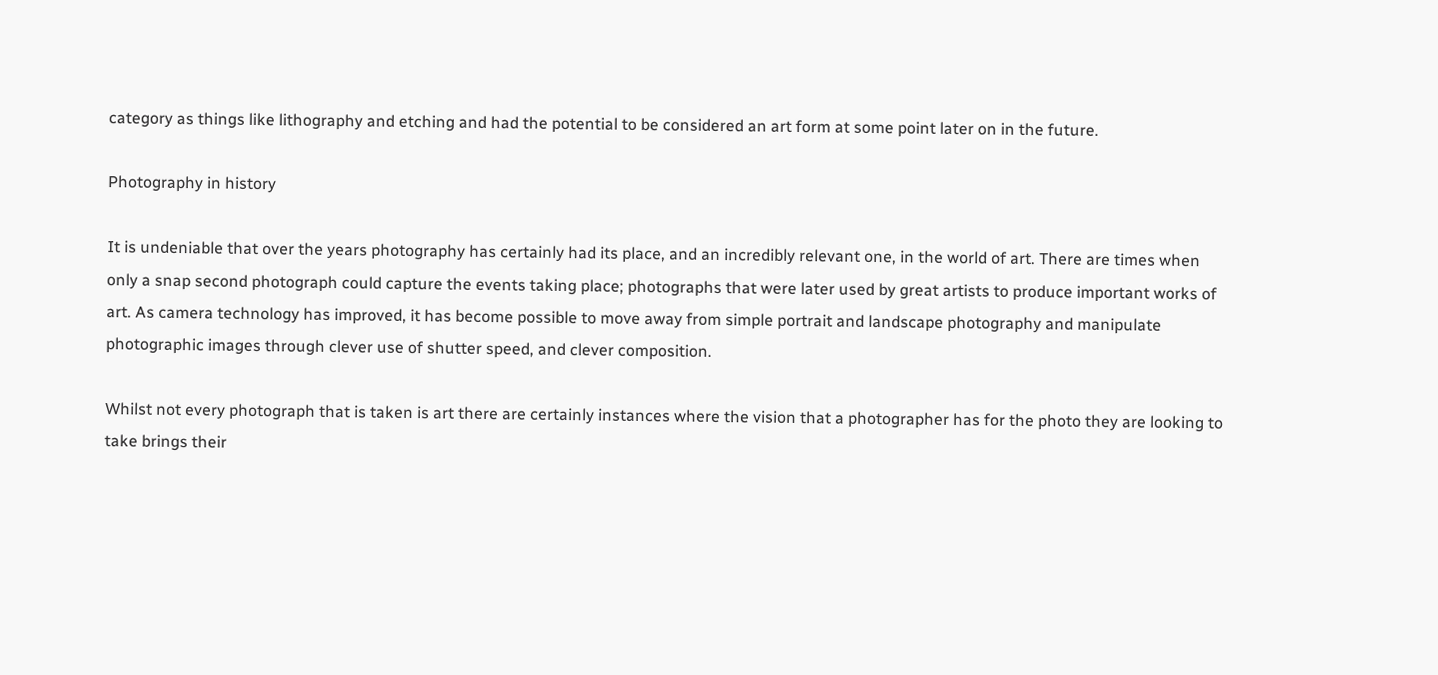category as things like lithography and etching and had the potential to be considered an art form at some point later on in the future.

Photography in history

It is undeniable that over the years photography has certainly had its place, and an incredibly relevant one, in the world of art. There are times when only a snap second photograph could capture the events taking place; photographs that were later used by great artists to produce important works of art. As camera technology has improved, it has become possible to move away from simple portrait and landscape photography and manipulate photographic images through clever use of shutter speed, and clever composition.

Whilst not every photograph that is taken is art there are certainly instances where the vision that a photographer has for the photo they are looking to take brings their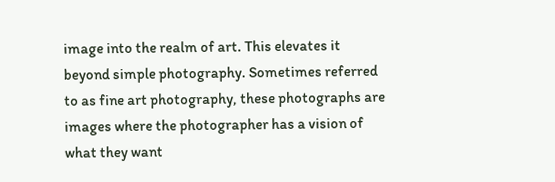image into the realm of art. This elevates it beyond simple photography. Sometimes referred to as fine art photography, these photographs are images where the photographer has a vision of what they want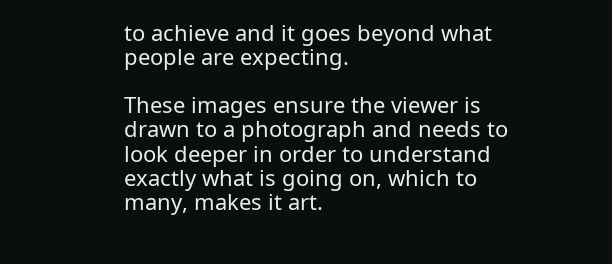to achieve and it goes beyond what people are expecting.

These images ensure the viewer is drawn to a photograph and needs to look deeper in order to understand exactly what is going on, which to many, makes it art.